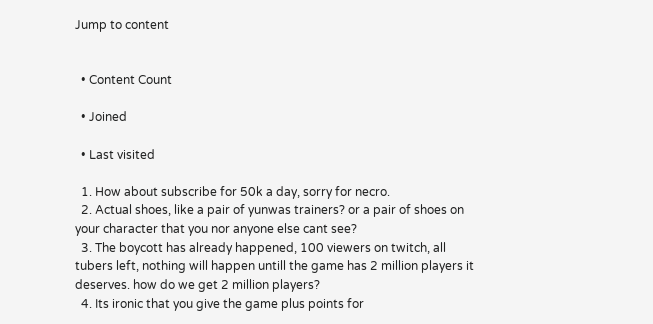Jump to content


  • Content Count

  • Joined

  • Last visited

  1. How about subscribe for 50k a day, sorry for necro.
  2. Actual shoes, like a pair of yunwas trainers? or a pair of shoes on your character that you nor anyone else cant see?
  3. The boycott has already happened, 100 viewers on twitch, all tubers left, nothing will happen untill the game has 2 million players it deserves. how do we get 2 million players?
  4. Its ironic that you give the game plus points for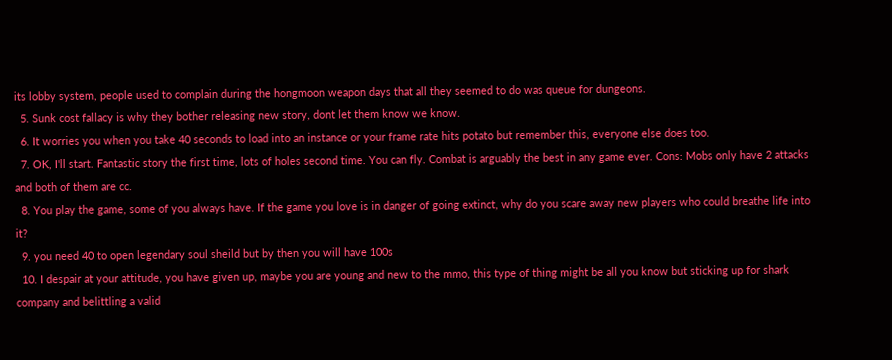its lobby system, people used to complain during the hongmoon weapon days that all they seemed to do was queue for dungeons.
  5. Sunk cost fallacy is why they bother releasing new story, dont let them know we know.
  6. It worries you when you take 40 seconds to load into an instance or your frame rate hits potato but remember this, everyone else does too.
  7. OK, I'll start. Fantastic story the first time, lots of holes second time. You can fly. Combat is arguably the best in any game ever. Cons: Mobs only have 2 attacks and both of them are cc.
  8. You play the game, some of you always have. If the game you love is in danger of going extinct, why do you scare away new players who could breathe life into it?
  9. you need 40 to open legendary soul sheild but by then you will have 100s
  10. I despair at your attitude, you have given up, maybe you are young and new to the mmo, this type of thing might be all you know but sticking up for shark company and belittling a valid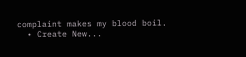complaint makes my blood boil.
  • Create New...